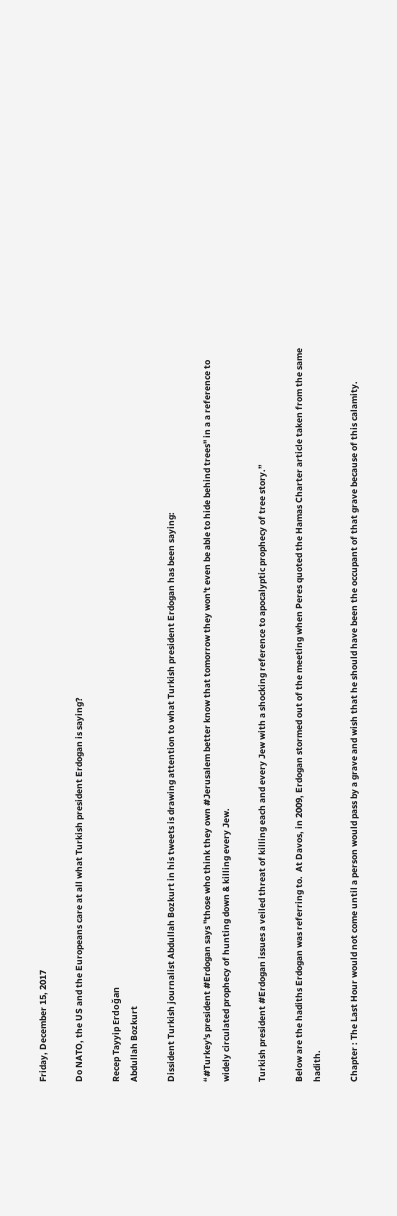Friday, December 15, 2017

Do NATO, the US and the Europeans care at all what Turkish president Erdogan is saying?

Recep Tayyip Erdoğan
Abdullah Bozkurt

Dissident Turkish journalist Abdullah Bozkurt in his tweets is drawing attention to what Turkish president Erdogan has been saying:

“#Turkey's president #Erdogan says "those who think they own #Jerusalem better know that tomorrow they won't even be able to hide behind trees" in a a reference to widely circulated prophecy of hunting down & killing every Jew.

Turkish president #Erdogan issues a veiled threat of killing each and every Jew with a shocking reference to apocalyptic prophecy of tree story.”

Below are the hadiths Erdogan was referring to.  At Davos, in 2009, Erdogan stormed out of the meeting when Peres quoted the Hamas Charter article taken from the same hadith.

Chapter : The Last Hour would not come until a person would pass by a grave and wish that he should have been the occupant of that grave because of this calamity.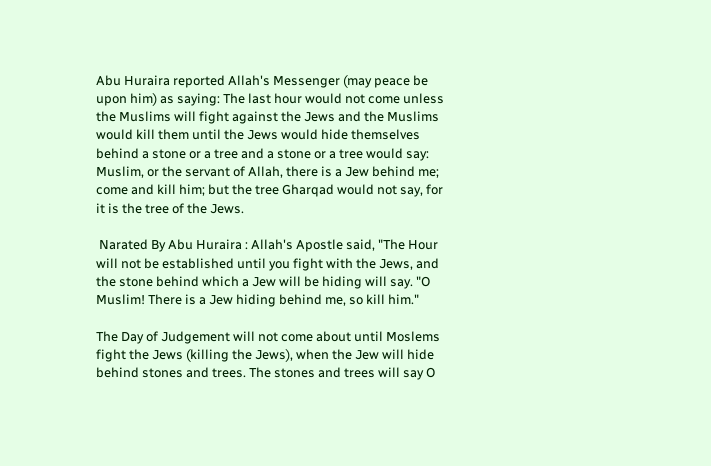Abu Huraira reported Allah's Messenger (may peace be upon him) as saying: The last hour would not come unless the Muslims will fight against the Jews and the Muslims would kill them until the Jews would hide themselves behind a stone or a tree and a stone or a tree would say: Muslim, or the servant of Allah, there is a Jew behind me; come and kill him; but the tree Gharqad would not say, for it is the tree of the Jews.

 Narated By Abu Huraira : Allah's Apostle said, "The Hour will not be established until you fight with the Jews, and the stone behind which a Jew will be hiding will say. "O Muslim! There is a Jew hiding behind me, so kill him."

The Day of Judgement will not come about until Moslems fight the Jews (killing the Jews), when the Jew will hide behind stones and trees. The stones and trees will say O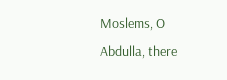Moslems, O Abdulla, there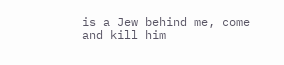is a Jew behind me, come and kill him